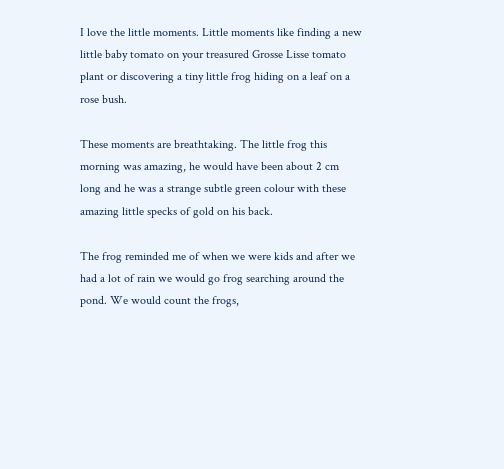I love the little moments. Little moments like finding a new little baby tomato on your treasured Grosse Lisse tomato plant or discovering a tiny little frog hiding on a leaf on a rose bush.

These moments are breathtaking. The little frog this morning was amazing, he would have been about 2 cm long and he was a strange subtle green colour with these amazing little specks of gold on his back.

The frog reminded me of when we were kids and after we had a lot of rain we would go frog searching around the pond. We would count the frogs,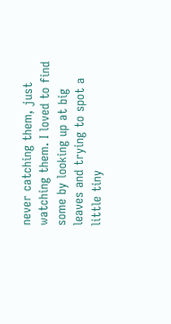never catching them, just watching them. I loved to find some by looking up at big leaves and trying to spot a little tiny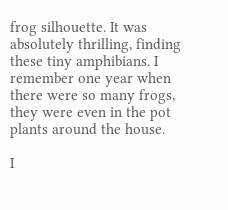frog silhouette. It was absolutely thrilling, finding these tiny amphibians. I remember one year when there were so many frogs, they were even in the pot plants around the house.

I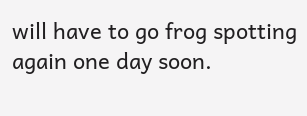will have to go frog spotting again one day soon.